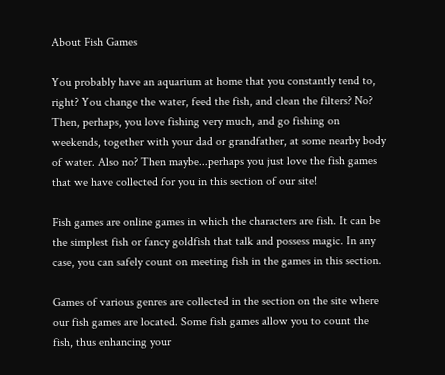About Fish Games

You probably have an aquarium at home that you constantly tend to, right? You change the water, feed the fish, and clean the filters? No? Then, perhaps, you love fishing very much, and go fishing on weekends, together with your dad or grandfather, at some nearby body of water. Also no? Then maybe...perhaps you just love the fish games that we have collected for you in this section of our site!

Fish games are online games in which the characters are fish. It can be the simplest fish or fancy goldfish that talk and possess magic. In any case, you can safely count on meeting fish in the games in this section.

Games of various genres are collected in the section on the site where our fish games are located. Some fish games allow you to count the fish, thus enhancing your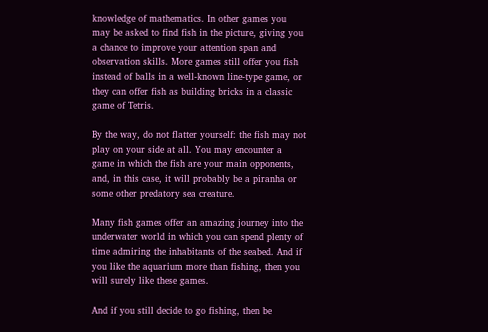knowledge of mathematics. In other games you may be asked to find fish in the picture, giving you a chance to improve your attention span and observation skills. More games still offer you fish instead of balls in a well-known line-type game, or they can offer fish as building bricks in a classic game of Tetris.

By the way, do not flatter yourself: the fish may not play on your side at all. You may encounter a game in which the fish are your main opponents, and, in this case, it will probably be a piranha or some other predatory sea creature.

Many fish games offer an amazing journey into the underwater world in which you can spend plenty of time admiring the inhabitants of the seabed. And if you like the aquarium more than fishing, then you will surely like these games.

And if you still decide to go fishing, then be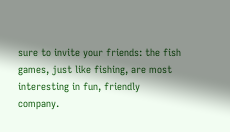sure to invite your friends: the fish games, just like fishing, are most interesting in fun, friendly company.